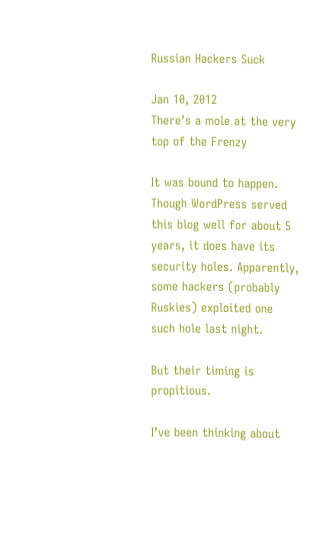Russian Hackers Suck

Jan 10, 2012
There’s a mole at the very top of the Frenzy

It was bound to happen. Though WordPress served this blog well for about 5 years, it does have its security holes. Apparently, some hackers (probably Ruskies) exploited one such hole last night.

But their timing is propitious.

I’ve been thinking about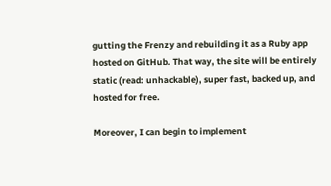gutting the Frenzy and rebuilding it as a Ruby app hosted on GitHub. That way, the site will be entirely static (read: unhackable), super fast, backed up, and hosted for free.

Moreover, I can begin to implement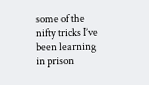some of the nifty tricks I’ve been learning in prison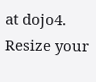at dojo4. Resize your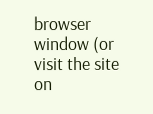browser window (or visit the site on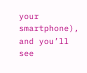your smartphone), and you’ll see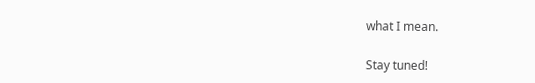what I mean.

Stay tuned!